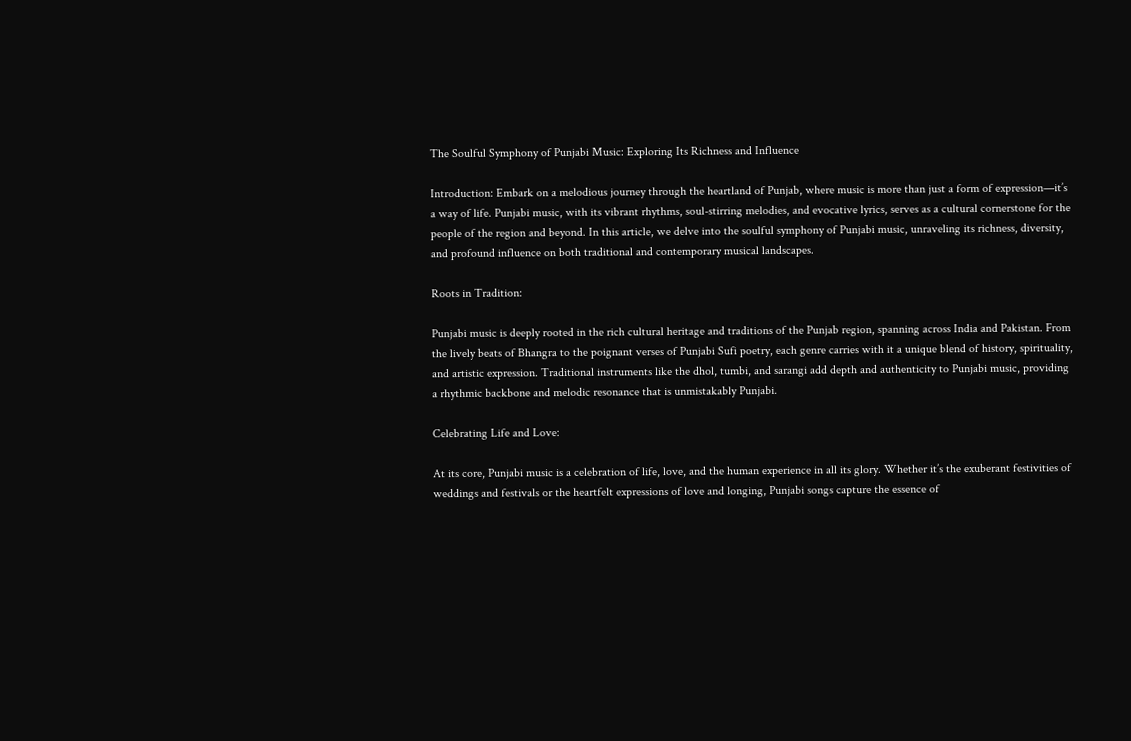The Soulful Symphony of Punjabi Music: Exploring Its Richness and Influence

Introduction: Embark on a melodious journey through the heartland of Punjab, where music is more than just a form of expression—it’s a way of life. Punjabi music, with its vibrant rhythms, soul-stirring melodies, and evocative lyrics, serves as a cultural cornerstone for the people of the region and beyond. In this article, we delve into the soulful symphony of Punjabi music, unraveling its richness, diversity, and profound influence on both traditional and contemporary musical landscapes.

Roots in Tradition:

Punjabi music is deeply rooted in the rich cultural heritage and traditions of the Punjab region, spanning across India and Pakistan. From the lively beats of Bhangra to the poignant verses of Punjabi Sufi poetry, each genre carries with it a unique blend of history, spirituality, and artistic expression. Traditional instruments like the dhol, tumbi, and sarangi add depth and authenticity to Punjabi music, providing a rhythmic backbone and melodic resonance that is unmistakably Punjabi.

Celebrating Life and Love:

At its core, Punjabi music is a celebration of life, love, and the human experience in all its glory. Whether it’s the exuberant festivities of weddings and festivals or the heartfelt expressions of love and longing, Punjabi songs capture the essence of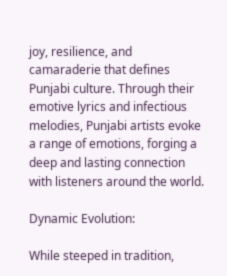joy, resilience, and camaraderie that defines Punjabi culture. Through their emotive lyrics and infectious melodies, Punjabi artists evoke a range of emotions, forging a deep and lasting connection with listeners around the world.

Dynamic Evolution:

While steeped in tradition,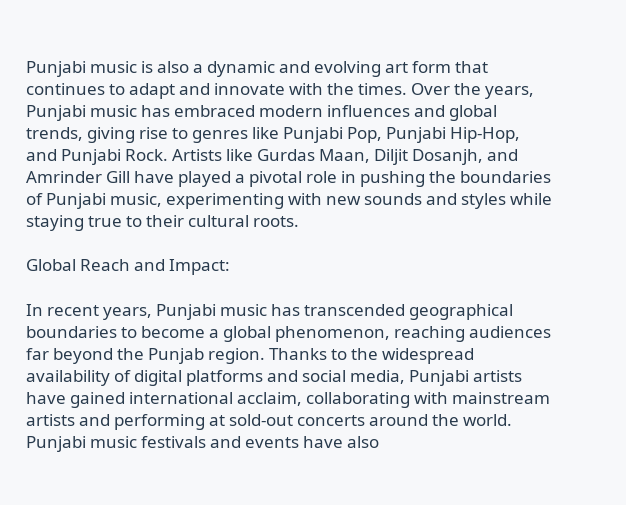Punjabi music is also a dynamic and evolving art form that continues to adapt and innovate with the times. Over the years, Punjabi music has embraced modern influences and global trends, giving rise to genres like Punjabi Pop, Punjabi Hip-Hop, and Punjabi Rock. Artists like Gurdas Maan, Diljit Dosanjh, and Amrinder Gill have played a pivotal role in pushing the boundaries of Punjabi music, experimenting with new sounds and styles while staying true to their cultural roots.

Global Reach and Impact:

In recent years, Punjabi music has transcended geographical boundaries to become a global phenomenon, reaching audiences far beyond the Punjab region. Thanks to the widespread availability of digital platforms and social media, Punjabi artists have gained international acclaim, collaborating with mainstream artists and performing at sold-out concerts around the world. Punjabi music festivals and events have also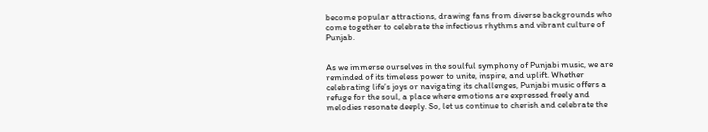become popular attractions, drawing fans from diverse backgrounds who come together to celebrate the infectious rhythms and vibrant culture of Punjab.


As we immerse ourselves in the soulful symphony of Punjabi music, we are reminded of its timeless power to unite, inspire, and uplift. Whether celebrating life’s joys or navigating its challenges, Punjabi music offers a refuge for the soul, a place where emotions are expressed freely and melodies resonate deeply. So, let us continue to cherish and celebrate the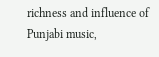richness and influence of Punjabi music,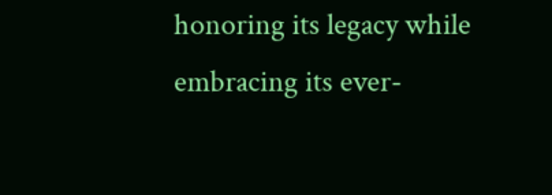honoring its legacy while embracing its ever-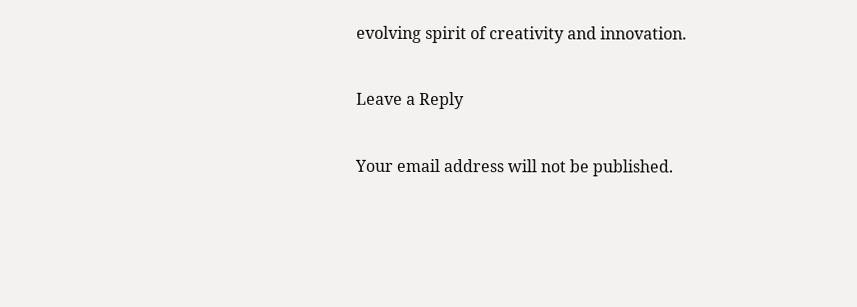evolving spirit of creativity and innovation.

Leave a Reply

Your email address will not be published.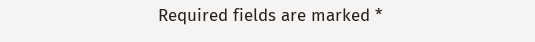Required fields are marked *